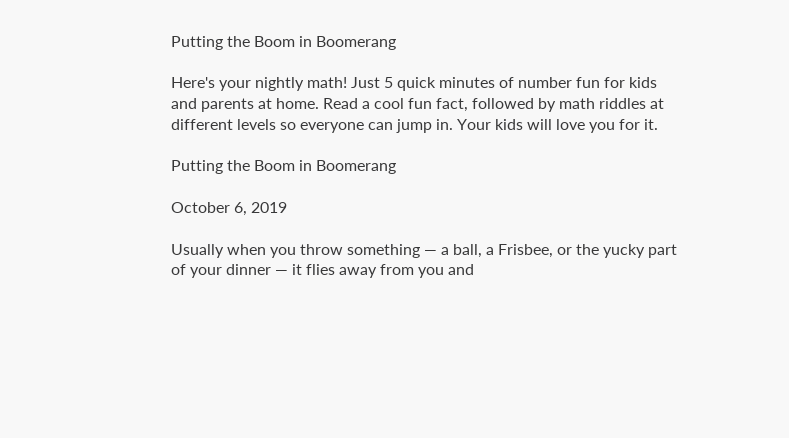Putting the Boom in Boomerang

Here's your nightly math! Just 5 quick minutes of number fun for kids and parents at home. Read a cool fun fact, followed by math riddles at different levels so everyone can jump in. Your kids will love you for it.

Putting the Boom in Boomerang

October 6, 2019

Usually when you throw something — a ball, a Frisbee, or the yucky part of your dinner — it flies away from you and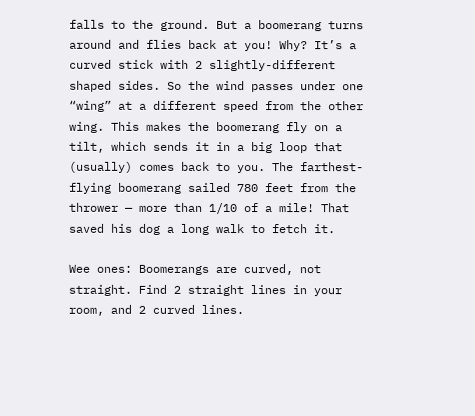falls to the ground. But a boomerang turns around and flies back at you! Why? It’s a curved stick with 2 slightly-different shaped sides. So the wind passes under one “wing” at a different speed from the other wing. This makes the boomerang fly on a tilt, which sends it in a big loop that (usually) comes back to you. The farthest-flying boomerang sailed 780 feet from the thrower — more than 1/10 of a mile! That saved his dog a long walk to fetch it.

Wee ones: Boomerangs are curved, not straight. Find 2 straight lines in your room, and 2 curved lines.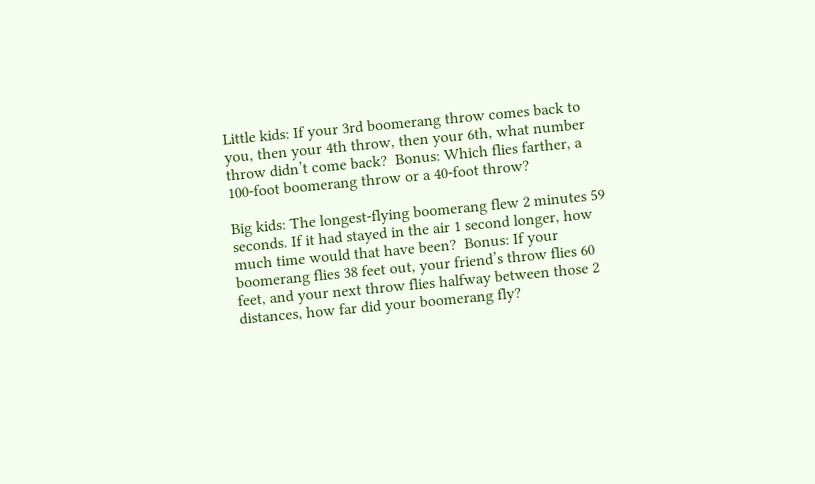Little kids: If your 3rd boomerang throw comes back to you, then your 4th throw, then your 6th, what number throw didn’t come back?  Bonus: Which flies farther, a 100-foot boomerang throw or a 40-foot throw?

Big kids: The longest-flying boomerang flew 2 minutes 59 seconds. If it had stayed in the air 1 second longer, how much time would that have been?  Bonus: If your boomerang flies 38 feet out, your friend’s throw flies 60 feet, and your next throw flies halfway between those 2 distances, how far did your boomerang fly?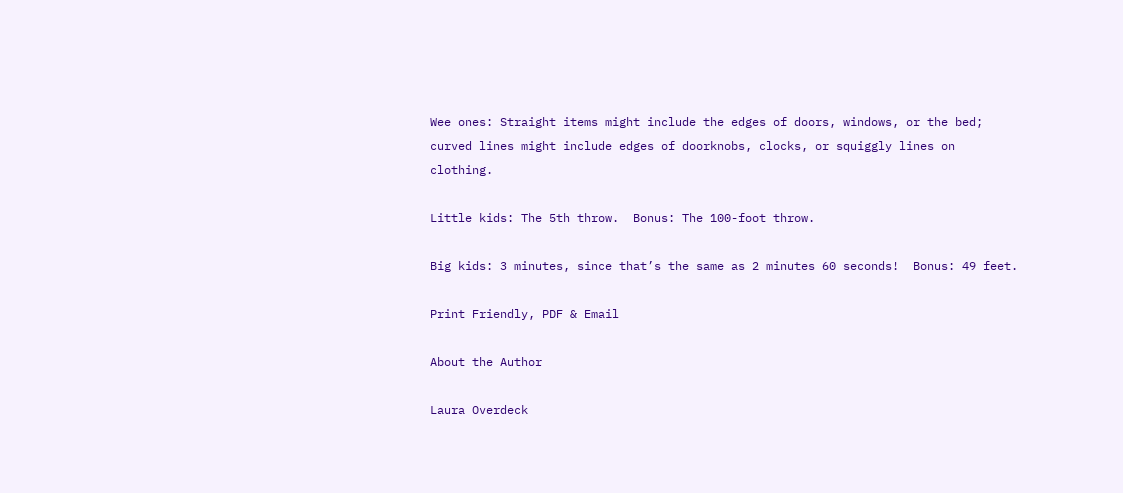Wee ones: Straight items might include the edges of doors, windows, or the bed; curved lines might include edges of doorknobs, clocks, or squiggly lines on clothing.

Little kids: The 5th throw.  Bonus: The 100-foot throw.

Big kids: 3 minutes, since that’s the same as 2 minutes 60 seconds!  Bonus: 49 feet.

Print Friendly, PDF & Email

About the Author

Laura Overdeck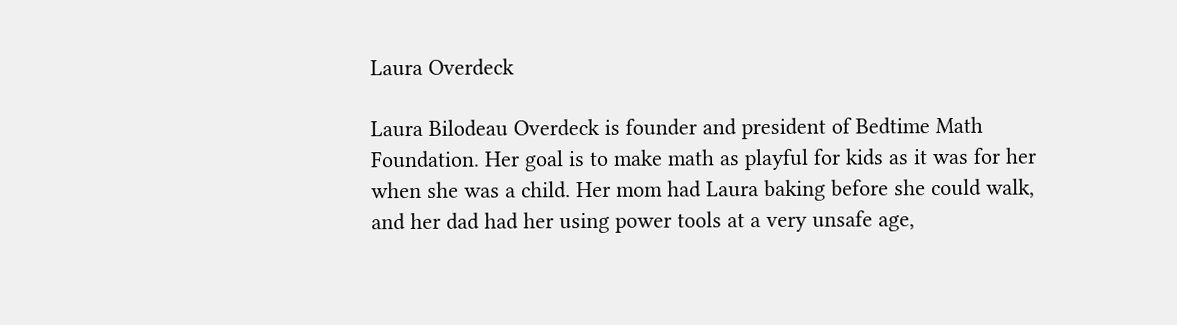Laura Overdeck

Laura Bilodeau Overdeck is founder and president of Bedtime Math Foundation. Her goal is to make math as playful for kids as it was for her when she was a child. Her mom had Laura baking before she could walk, and her dad had her using power tools at a very unsafe age,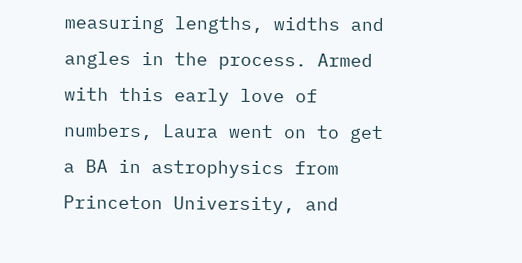measuring lengths, widths and angles in the process. Armed with this early love of numbers, Laura went on to get a BA in astrophysics from Princeton University, and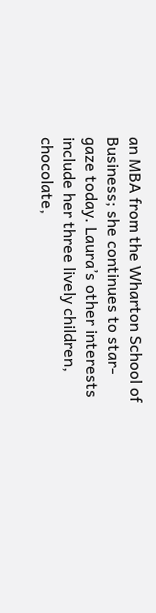an MBA from the Wharton School of Business; she continues to star-gaze today. Laura’s other interests include her three lively children, chocolate,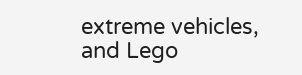extreme vehicles, and Lego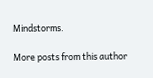Mindstorms.

More posts from this author